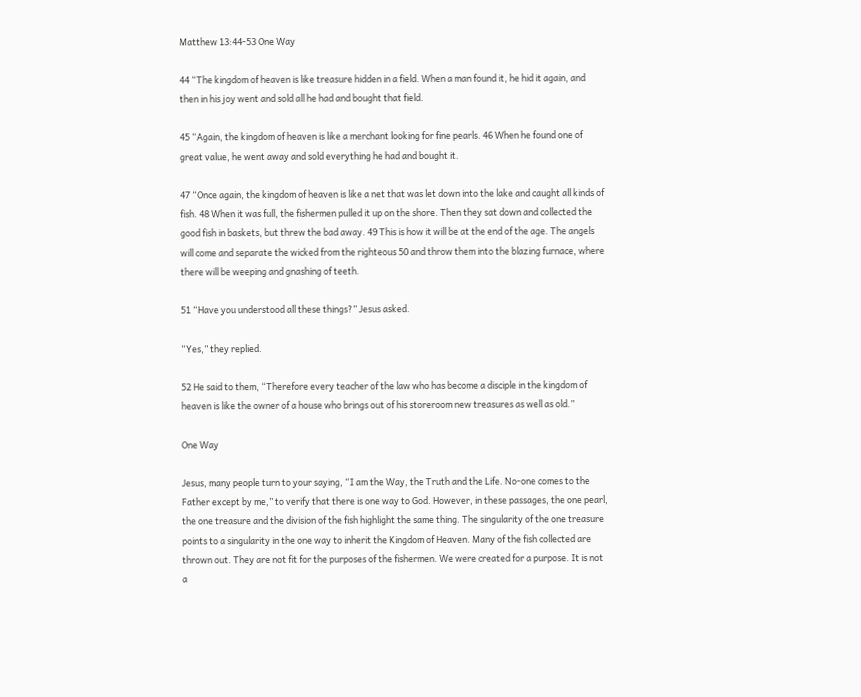Matthew 13:44-53 One Way

44 “The kingdom of heaven is like treasure hidden in a field. When a man found it, he hid it again, and then in his joy went and sold all he had and bought that field.

45 “Again, the kingdom of heaven is like a merchant looking for fine pearls. 46 When he found one of great value, he went away and sold everything he had and bought it.

47 “Once again, the kingdom of heaven is like a net that was let down into the lake and caught all kinds of fish. 48 When it was full, the fishermen pulled it up on the shore. Then they sat down and collected the good fish in baskets, but threw the bad away. 49 This is how it will be at the end of the age. The angels will come and separate the wicked from the righteous 50 and throw them into the blazing furnace, where there will be weeping and gnashing of teeth.

51 “Have you understood all these things?” Jesus asked.

“Yes,” they replied.

52 He said to them, “Therefore every teacher of the law who has become a disciple in the kingdom of heaven is like the owner of a house who brings out of his storeroom new treasures as well as old.”

One Way

Jesus, many people turn to your saying, “I am the Way, the Truth and the Life. No-one comes to the Father except by me,” to verify that there is one way to God. However, in these passages, the one pearl, the one treasure and the division of the fish highlight the same thing. The singularity of the one treasure points to a singularity in the one way to inherit the Kingdom of Heaven. Many of the fish collected are thrown out. They are not fit for the purposes of the fishermen. We were created for a purpose. It is not a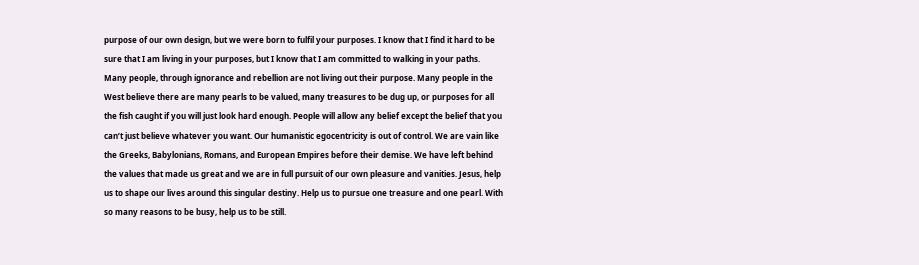purpose of our own design, but we were born to fulfil your purposes. I know that I find it hard to be sure that I am living in your purposes, but I know that I am committed to walking in your paths. Many people, through ignorance and rebellion are not living out their purpose. Many people in the West believe there are many pearls to be valued, many treasures to be dug up, or purposes for all the fish caught if you will just look hard enough. People will allow any belief except the belief that you can’t just believe whatever you want. Our humanistic egocentricity is out of control. We are vain like the Greeks, Babylonians, Romans, and European Empires before their demise. We have left behind the values that made us great and we are in full pursuit of our own pleasure and vanities. Jesus, help us to shape our lives around this singular destiny. Help us to pursue one treasure and one pearl. With so many reasons to be busy, help us to be still.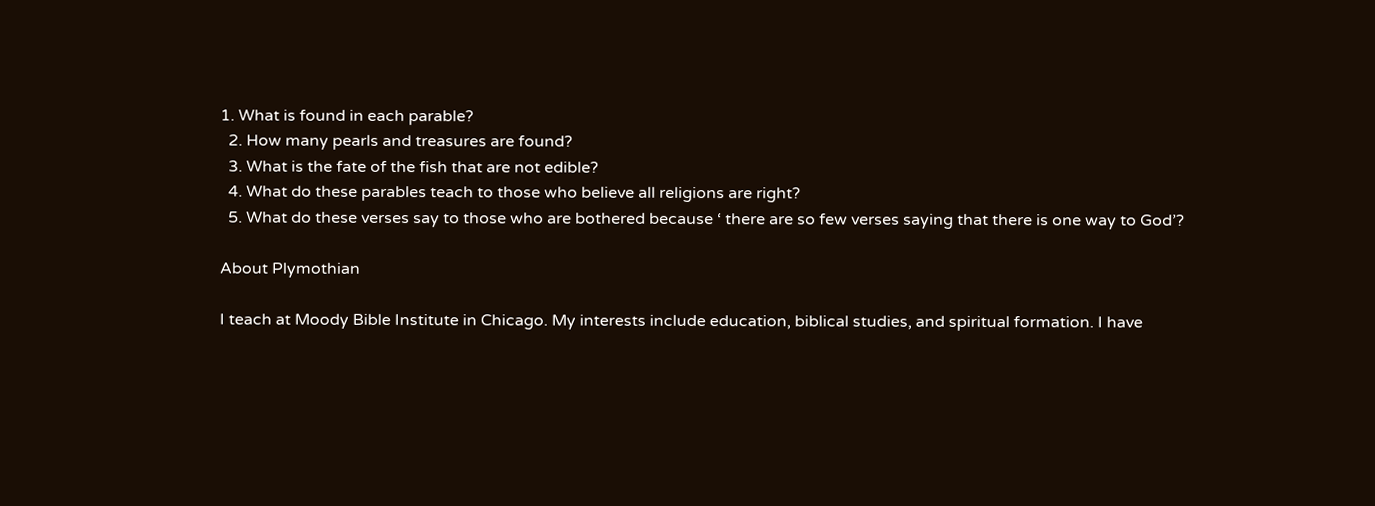1. What is found in each parable?
  2. How many pearls and treasures are found?
  3. What is the fate of the fish that are not edible?
  4. What do these parables teach to those who believe all religions are right?
  5. What do these verses say to those who are bothered because ‘ there are so few verses saying that there is one way to God’?

About Plymothian

I teach at Moody Bible Institute in Chicago. My interests include education, biblical studies, and spiritual formation. I have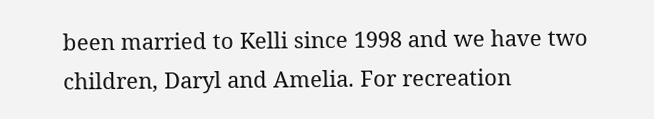been married to Kelli since 1998 and we have two children, Daryl and Amelia. For recreation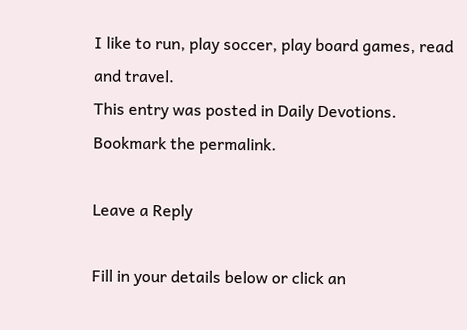I like to run, play soccer, play board games, read and travel.
This entry was posted in Daily Devotions. Bookmark the permalink.

Leave a Reply

Fill in your details below or click an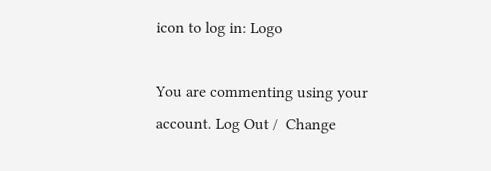icon to log in: Logo

You are commenting using your account. Log Out /  Change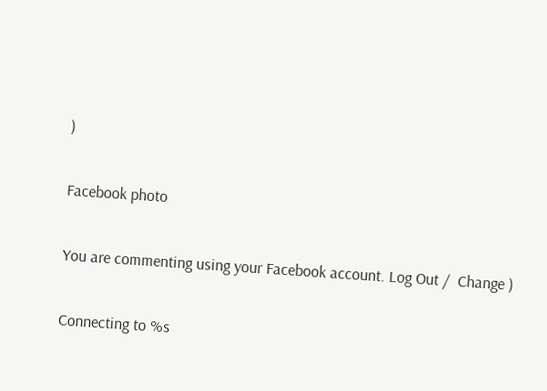)

Facebook photo

You are commenting using your Facebook account. Log Out /  Change )

Connecting to %s